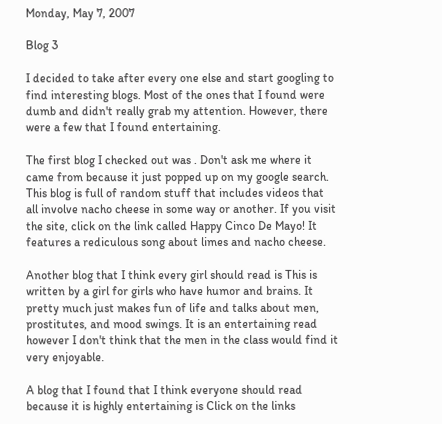Monday, May 7, 2007

Blog 3

I decided to take after every one else and start googling to find interesting blogs. Most of the ones that I found were dumb and didn't really grab my attention. However, there were a few that I found entertaining.

The first blog I checked out was . Don't ask me where it came from because it just popped up on my google search. This blog is full of random stuff that includes videos that all involve nacho cheese in some way or another. If you visit the site, click on the link called Happy Cinco De Mayo! It features a rediculous song about limes and nacho cheese.

Another blog that I think every girl should read is This is written by a girl for girls who have humor and brains. It pretty much just makes fun of life and talks about men, prostitutes, and mood swings. It is an entertaining read however I don't think that the men in the class would find it very enjoyable.

A blog that I found that I think everyone should read because it is highly entertaining is Click on the links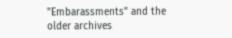"Embarassments" and the older archives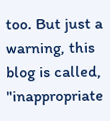too. But just a warning, this blog is called, "inappropriate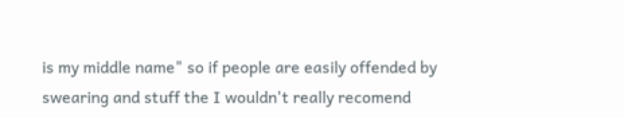is my middle name" so if people are easily offended by swearing and stuff the I wouldn't really recomend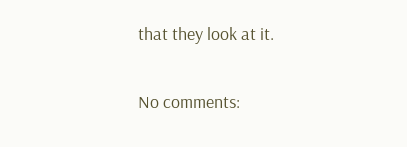that they look at it.

No comments: